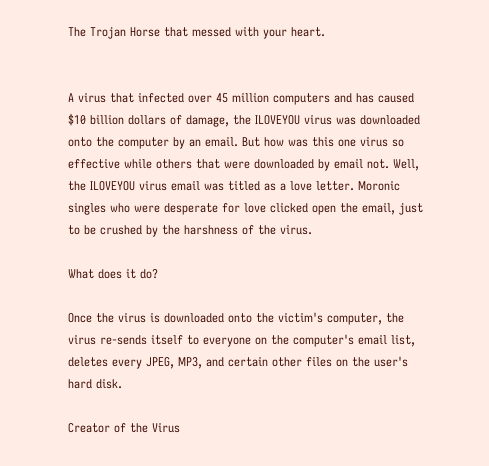The Trojan Horse that messed with your heart.


A virus that infected over 45 million computers and has caused $10 billion dollars of damage, the ILOVEYOU virus was downloaded onto the computer by an email. But how was this one virus so effective while others that were downloaded by email not. Well, the ILOVEYOU virus email was titled as a love letter. Moronic singles who were desperate for love clicked open the email, just to be crushed by the harshness of the virus.

What does it do?

Once the virus is downloaded onto the victim's computer, the virus re-sends itself to everyone on the computer's email list, deletes every JPEG, MP3, and certain other files on the user's hard disk.

Creator of the Virus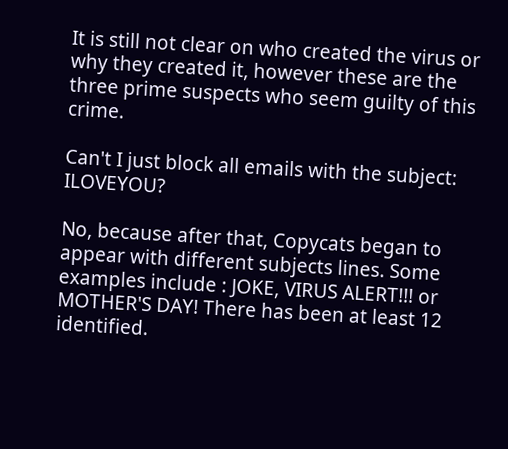It is still not clear on who created the virus or why they created it, however these are the three prime suspects who seem guilty of this crime.

Can't I just block all emails with the subject: ILOVEYOU?

No, because after that, Copycats began to appear with different subjects lines. Some examples include : JOKE, VIRUS ALERT!!! or MOTHER'S DAY! There has been at least 12 identified.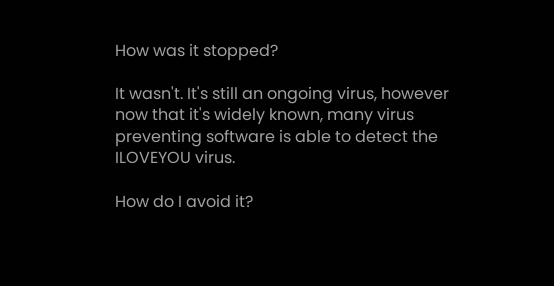How was it stopped?

It wasn't. It's still an ongoing virus, however now that it's widely known, many virus preventing software is able to detect the ILOVEYOU virus.

How do I avoid it?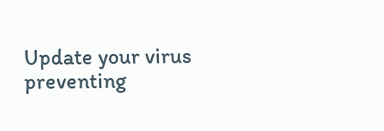Update your virus preventing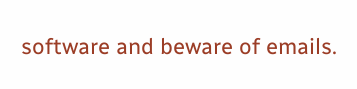software and beware of emails.